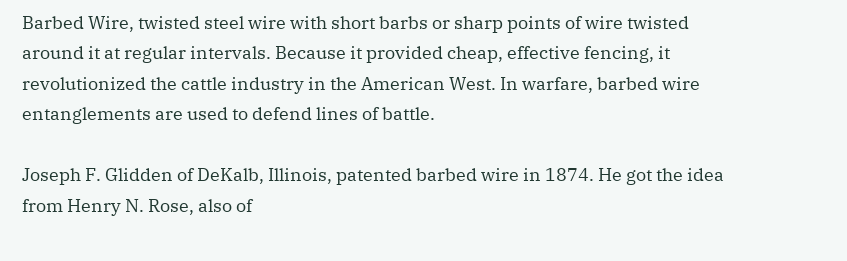Barbed Wire, twisted steel wire with short barbs or sharp points of wire twisted around it at regular intervals. Because it provided cheap, effective fencing, it revolutionized the cattle industry in the American West. In warfare, barbed wire entanglements are used to defend lines of battle.

Joseph F. Glidden of DeKalb, Illinois, patented barbed wire in 1874. He got the idea from Henry N. Rose, also of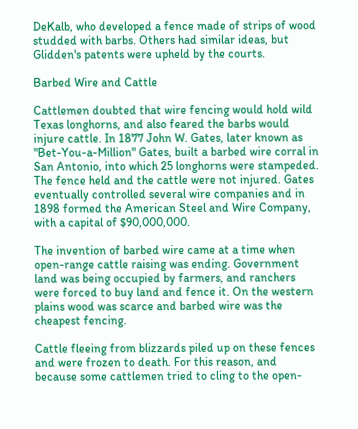DeKalb, who developed a fence made of strips of wood studded with barbs. Others had similar ideas, but Glidden's patents were upheld by the courts.

Barbed Wire and Cattle

Cattlemen doubted that wire fencing would hold wild Texas longhorns, and also feared the barbs would injure cattle. In 1877 John W. Gates, later known as "Bet-You-a-Million" Gates, built a barbed wire corral in San Antonio, into which 25 longhorns were stampeded. The fence held and the cattle were not injured. Gates eventually controlled several wire companies and in 1898 formed the American Steel and Wire Company, with a capital of $90,000,000.

The invention of barbed wire came at a time when open-range cattle raising was ending. Government land was being occupied by farmers, and ranchers were forced to buy land and fence it. On the western plains wood was scarce and barbed wire was the cheapest fencing.

Cattle fleeing from blizzards piled up on these fences and were frozen to death. For this reason, and because some cattlemen tried to cling to the open-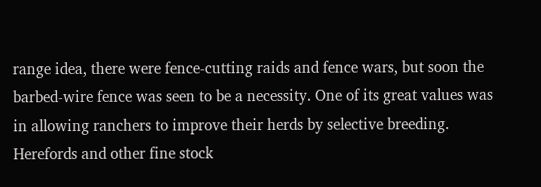range idea, there were fence-cutting raids and fence wars, but soon the barbed-wire fence was seen to be a necessity. One of its great values was in allowing ranchers to improve their herds by selective breeding. Herefords and other fine stock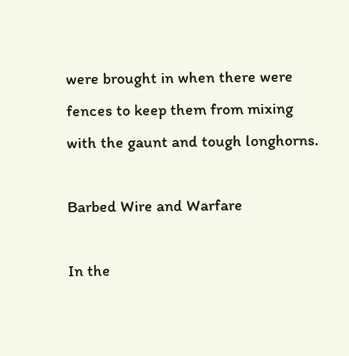were brought in when there were fences to keep them from mixing with the gaunt and tough longhorns.

Barbed Wire and Warfare

In the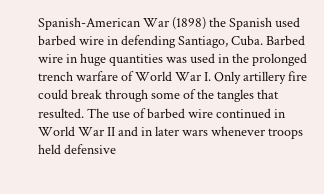Spanish-American War (1898) the Spanish used barbed wire in defending Santiago, Cuba. Barbed wire in huge quantities was used in the prolonged trench warfare of World War I. Only artillery fire could break through some of the tangles that resulted. The use of barbed wire continued in World War II and in later wars whenever troops held defensive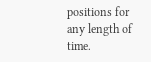positions for any length of time.